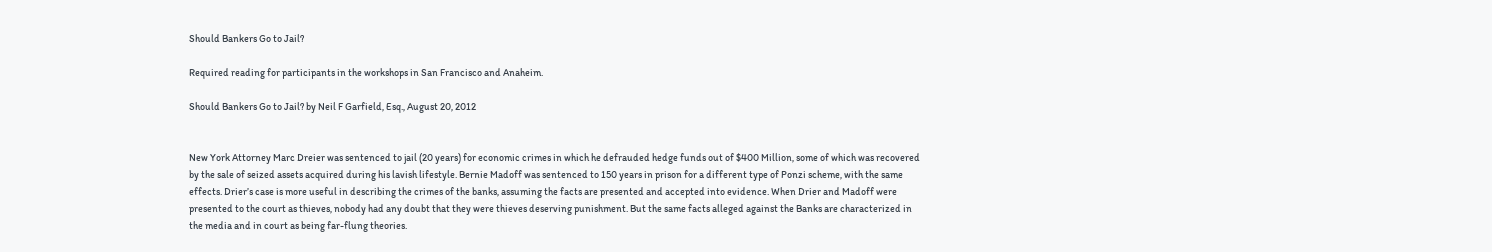Should Bankers Go to Jail?

Required reading for participants in the workshops in San Francisco and Anaheim.

Should Bankers Go to Jail? by Neil F Garfield, Esq., August 20, 2012


New York Attorney Marc Dreier was sentenced to jail (20 years) for economic crimes in which he defrauded hedge funds out of $400 Million, some of which was recovered by the sale of seized assets acquired during his lavish lifestyle. Bernie Madoff was sentenced to 150 years in prison for a different type of Ponzi scheme, with the same effects. Drier’s case is more useful in describing the crimes of the banks, assuming the facts are presented and accepted into evidence. When Drier and Madoff were presented to the court as thieves, nobody had any doubt that they were thieves deserving punishment. But the same facts alleged against the Banks are characterized in the media and in court as being far-flung theories.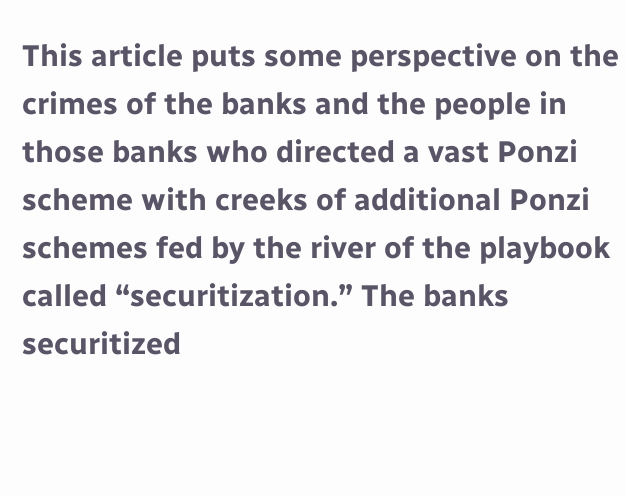This article puts some perspective on the crimes of the banks and the people in those banks who directed a vast Ponzi scheme with creeks of additional Ponzi schemes fed by the river of the playbook called “securitization.” The banks securitized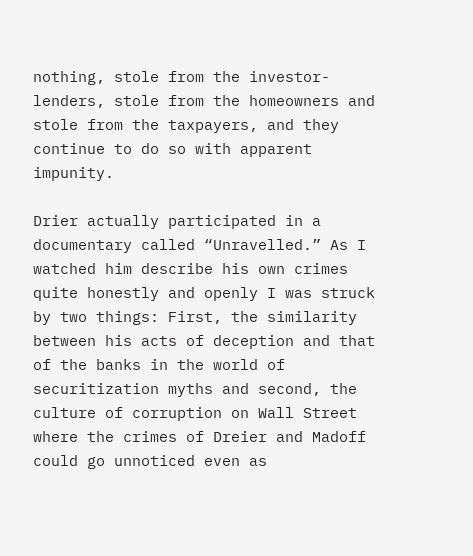nothing, stole from the investor-lenders, stole from the homeowners and stole from the taxpayers, and they continue to do so with apparent impunity.

Drier actually participated in a documentary called “Unravelled.” As I watched him describe his own crimes quite honestly and openly I was struck by two things: First, the similarity between his acts of deception and that of the banks in the world of securitization myths and second, the culture of corruption on Wall Street where the crimes of Dreier and Madoff could go unnoticed even as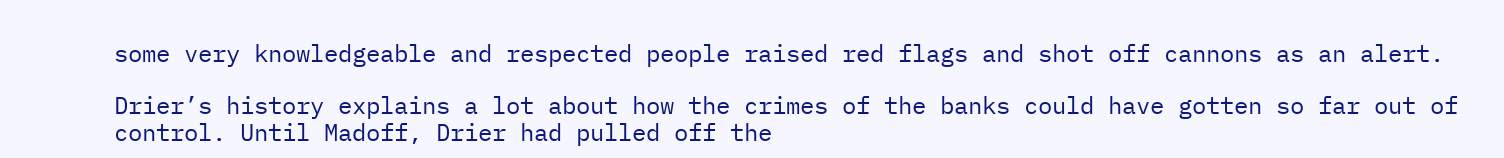some very knowledgeable and respected people raised red flags and shot off cannons as an alert.

Drier’s history explains a lot about how the crimes of the banks could have gotten so far out of control. Until Madoff, Drier had pulled off the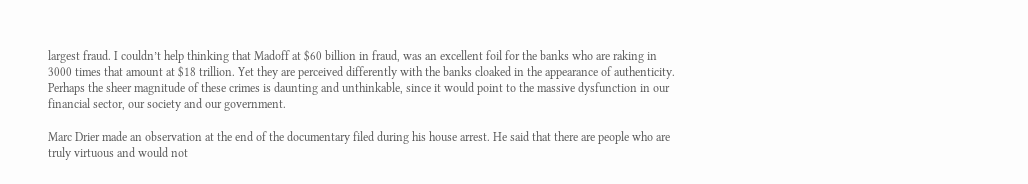largest fraud. I couldn’t help thinking that Madoff at $60 billion in fraud, was an excellent foil for the banks who are raking in 3000 times that amount at $18 trillion. Yet they are perceived differently with the banks cloaked in the appearance of authenticity. Perhaps the sheer magnitude of these crimes is daunting and unthinkable, since it would point to the massive dysfunction in our financial sector, our society and our government.

Marc Drier made an observation at the end of the documentary filed during his house arrest. He said that there are people who are truly virtuous and would not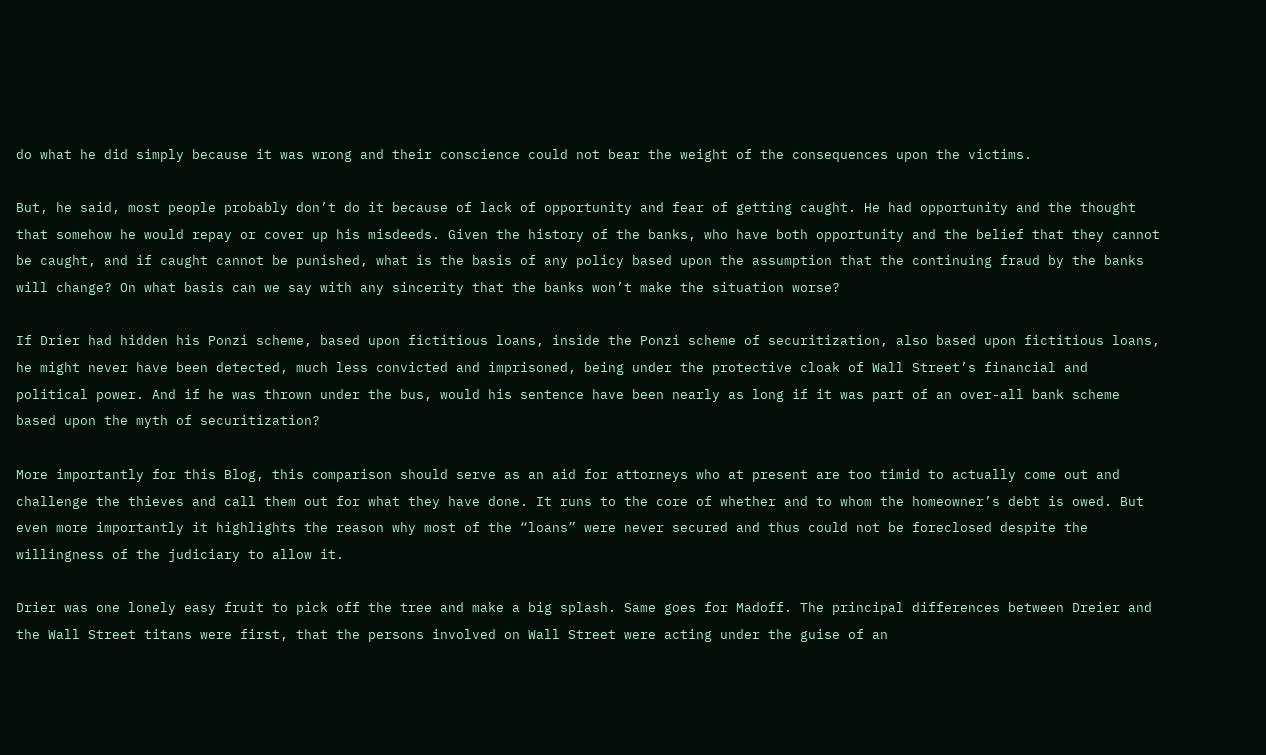do what he did simply because it was wrong and their conscience could not bear the weight of the consequences upon the victims.

But, he said, most people probably don’t do it because of lack of opportunity and fear of getting caught. He had opportunity and the thought that somehow he would repay or cover up his misdeeds. Given the history of the banks, who have both opportunity and the belief that they cannot be caught, and if caught cannot be punished, what is the basis of any policy based upon the assumption that the continuing fraud by the banks will change? On what basis can we say with any sincerity that the banks won’t make the situation worse?

If Drier had hidden his Ponzi scheme, based upon fictitious loans, inside the Ponzi scheme of securitization, also based upon fictitious loans, he might never have been detected, much less convicted and imprisoned, being under the protective cloak of Wall Street’s financial and political power. And if he was thrown under the bus, would his sentence have been nearly as long if it was part of an over-all bank scheme based upon the myth of securitization?

More importantly for this Blog, this comparison should serve as an aid for attorneys who at present are too timid to actually come out and challenge the thieves and call them out for what they have done. It runs to the core of whether and to whom the homeowner’s debt is owed. But even more importantly it highlights the reason why most of the “loans” were never secured and thus could not be foreclosed despite the willingness of the judiciary to allow it.

Drier was one lonely easy fruit to pick off the tree and make a big splash. Same goes for Madoff. The principal differences between Dreier and the Wall Street titans were first, that the persons involved on Wall Street were acting under the guise of an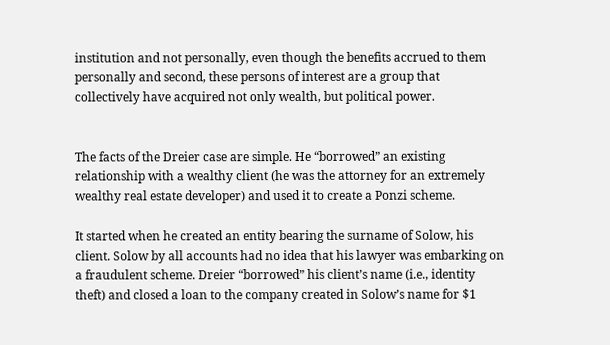institution and not personally, even though the benefits accrued to them personally and second, these persons of interest are a group that collectively have acquired not only wealth, but political power.


The facts of the Dreier case are simple. He “borrowed” an existing relationship with a wealthy client (he was the attorney for an extremely wealthy real estate developer) and used it to create a Ponzi scheme.

It started when he created an entity bearing the surname of Solow, his client. Solow by all accounts had no idea that his lawyer was embarking on a fraudulent scheme. Dreier “borrowed” his client’s name (i.e., identity theft) and closed a loan to the company created in Solow’s name for $1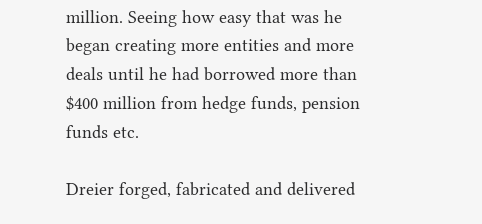million. Seeing how easy that was he began creating more entities and more deals until he had borrowed more than $400 million from hedge funds, pension funds etc.

Dreier forged, fabricated and delivered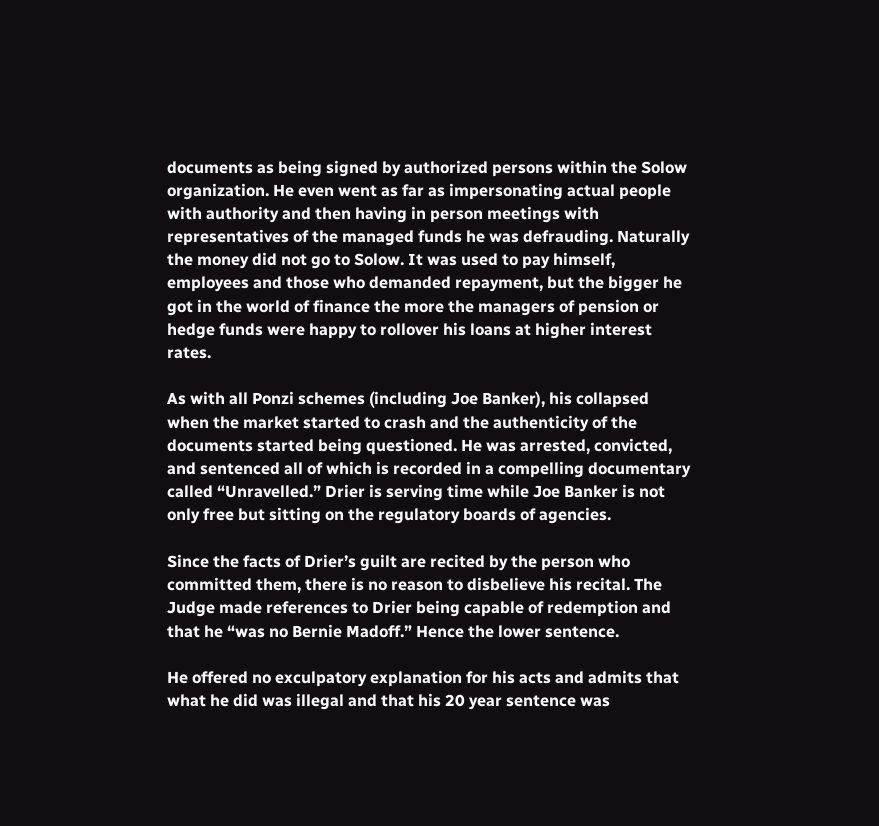documents as being signed by authorized persons within the Solow organization. He even went as far as impersonating actual people with authority and then having in person meetings with representatives of the managed funds he was defrauding. Naturally the money did not go to Solow. It was used to pay himself, employees and those who demanded repayment, but the bigger he got in the world of finance the more the managers of pension or hedge funds were happy to rollover his loans at higher interest rates.

As with all Ponzi schemes (including Joe Banker), his collapsed when the market started to crash and the authenticity of the documents started being questioned. He was arrested, convicted, and sentenced all of which is recorded in a compelling documentary called “Unravelled.” Drier is serving time while Joe Banker is not only free but sitting on the regulatory boards of agencies.

Since the facts of Drier’s guilt are recited by the person who committed them, there is no reason to disbelieve his recital. The Judge made references to Drier being capable of redemption and that he “was no Bernie Madoff.” Hence the lower sentence.

He offered no exculpatory explanation for his acts and admits that what he did was illegal and that his 20 year sentence was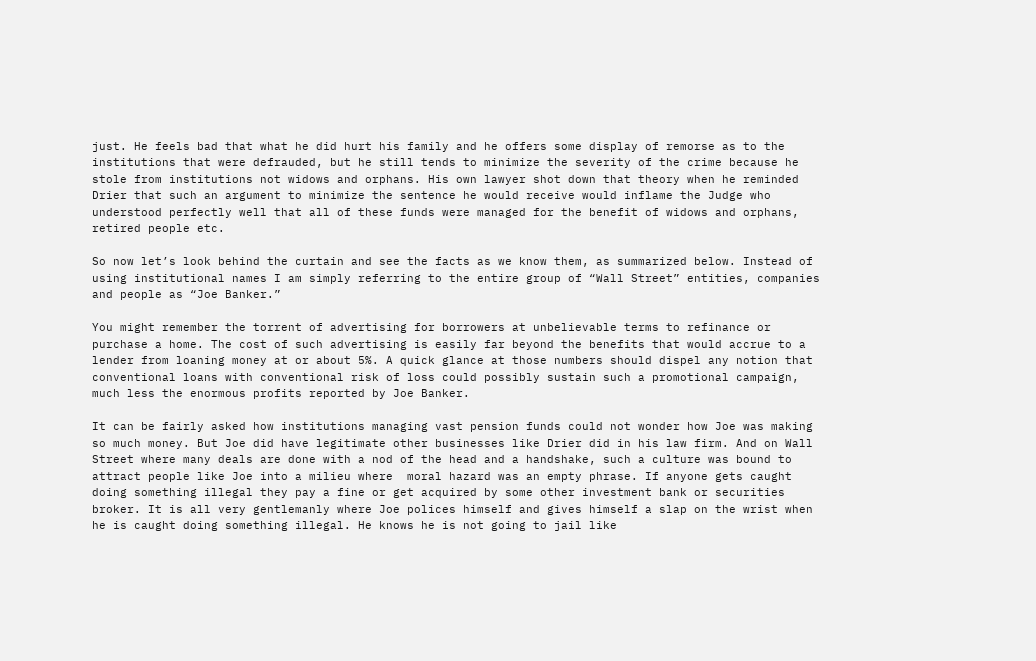just. He feels bad that what he did hurt his family and he offers some display of remorse as to the institutions that were defrauded, but he still tends to minimize the severity of the crime because he stole from institutions not widows and orphans. His own lawyer shot down that theory when he reminded Drier that such an argument to minimize the sentence he would receive would inflame the Judge who understood perfectly well that all of these funds were managed for the benefit of widows and orphans, retired people etc.

So now let’s look behind the curtain and see the facts as we know them, as summarized below. Instead of using institutional names I am simply referring to the entire group of “Wall Street” entities, companies and people as “Joe Banker.”

You might remember the torrent of advertising for borrowers at unbelievable terms to refinance or purchase a home. The cost of such advertising is easily far beyond the benefits that would accrue to a lender from loaning money at or about 5%. A quick glance at those numbers should dispel any notion that conventional loans with conventional risk of loss could possibly sustain such a promotional campaign, much less the enormous profits reported by Joe Banker.

It can be fairly asked how institutions managing vast pension funds could not wonder how Joe was making so much money. But Joe did have legitimate other businesses like Drier did in his law firm. And on Wall Street where many deals are done with a nod of the head and a handshake, such a culture was bound to attract people like Joe into a milieu where  moral hazard was an empty phrase. If anyone gets caught doing something illegal they pay a fine or get acquired by some other investment bank or securities broker. It is all very gentlemanly where Joe polices himself and gives himself a slap on the wrist when he is caught doing something illegal. He knows he is not going to jail like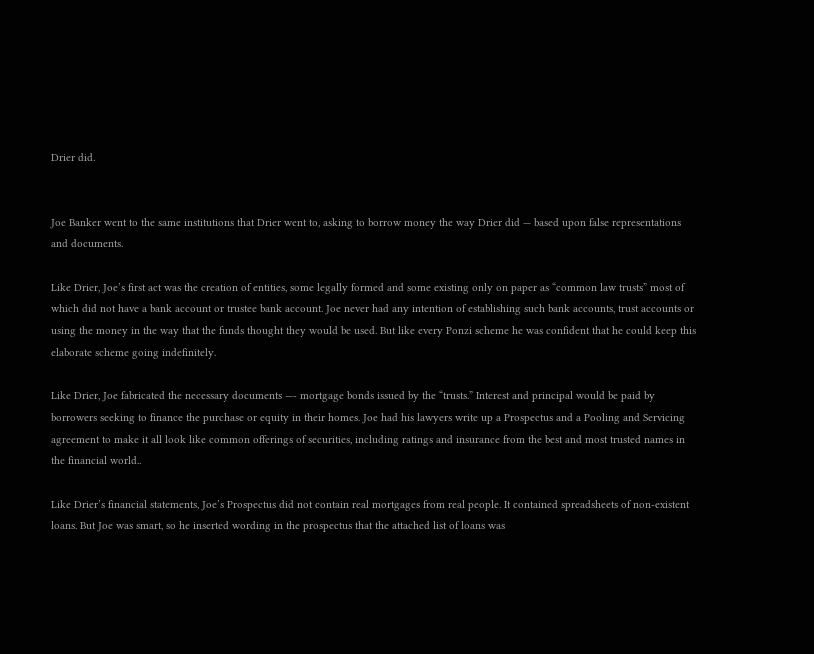Drier did.


Joe Banker went to the same institutions that Drier went to, asking to borrow money the way Drier did — based upon false representations and documents.

Like Drier, Joe’s first act was the creation of entities, some legally formed and some existing only on paper as “common law trusts” most of which did not have a bank account or trustee bank account. Joe never had any intention of establishing such bank accounts, trust accounts or using the money in the way that the funds thought they would be used. But like every Ponzi scheme he was confident that he could keep this elaborate scheme going indefinitely.

Like Drier, Joe fabricated the necessary documents —- mortgage bonds issued by the “trusts.” Interest and principal would be paid by borrowers seeking to finance the purchase or equity in their homes. Joe had his lawyers write up a Prospectus and a Pooling and Servicing agreement to make it all look like common offerings of securities, including ratings and insurance from the best and most trusted names in the financial world..

Like Drier’s financial statements, Joe’s Prospectus did not contain real mortgages from real people. It contained spreadsheets of non-existent loans. But Joe was smart, so he inserted wording in the prospectus that the attached list of loans was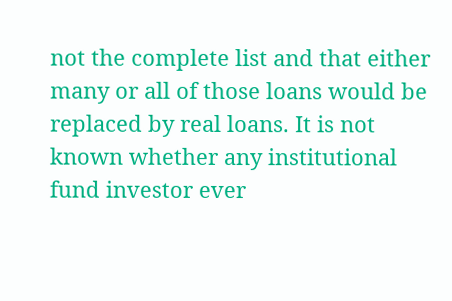not the complete list and that either many or all of those loans would be replaced by real loans. It is not known whether any institutional fund investor ever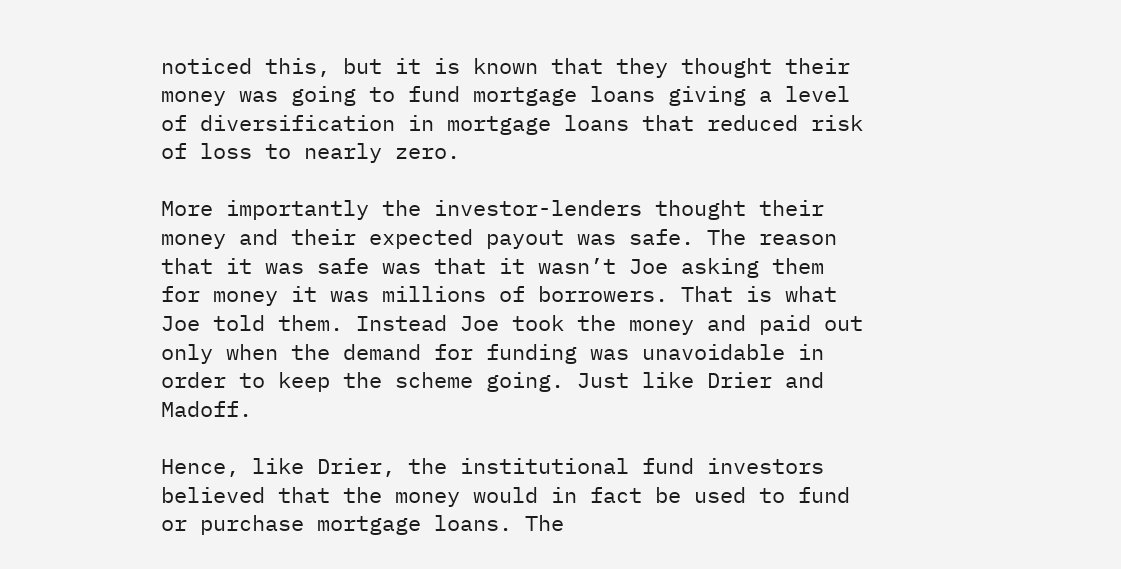noticed this, but it is known that they thought their money was going to fund mortgage loans giving a level of diversification in mortgage loans that reduced risk of loss to nearly zero.

More importantly the investor-lenders thought their money and their expected payout was safe. The reason that it was safe was that it wasn’t Joe asking them for money it was millions of borrowers. That is what Joe told them. Instead Joe took the money and paid out only when the demand for funding was unavoidable in order to keep the scheme going. Just like Drier and Madoff.

Hence, like Drier, the institutional fund investors believed that the money would in fact be used to fund or purchase mortgage loans. The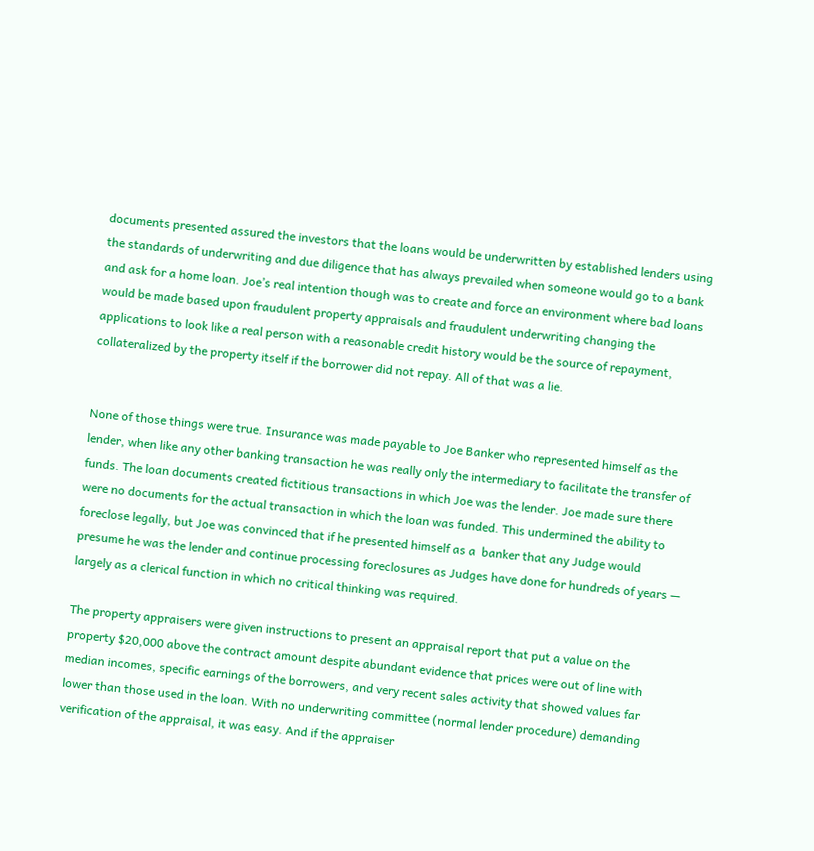documents presented assured the investors that the loans would be underwritten by established lenders using the standards of underwriting and due diligence that has always prevailed when someone would go to a bank and ask for a home loan. Joe’s real intention though was to create and force an environment where bad loans would be made based upon fraudulent property appraisals and fraudulent underwriting changing the applications to look like a real person with a reasonable credit history would be the source of repayment, collateralized by the property itself if the borrower did not repay. All of that was a lie.


None of those things were true. Insurance was made payable to Joe Banker who represented himself as the lender, when like any other banking transaction he was really only the intermediary to facilitate the transfer of funds. The loan documents created fictitious transactions in which Joe was the lender. Joe made sure there were no documents for the actual transaction in which the loan was funded. This undermined the ability to foreclose legally, but Joe was convinced that if he presented himself as a  banker that any Judge would presume he was the lender and continue processing foreclosures as Judges have done for hundreds of years — largely as a clerical function in which no critical thinking was required.

The property appraisers were given instructions to present an appraisal report that put a value on the property $20,000 above the contract amount despite abundant evidence that prices were out of line with median incomes, specific earnings of the borrowers, and very recent sales activity that showed values far lower than those used in the loan. With no underwriting committee (normal lender procedure) demanding verification of the appraisal, it was easy. And if the appraiser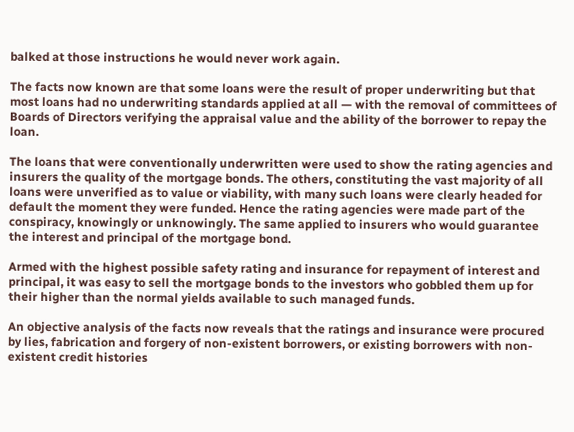balked at those instructions he would never work again.

The facts now known are that some loans were the result of proper underwriting but that most loans had no underwriting standards applied at all — with the removal of committees of Boards of Directors verifying the appraisal value and the ability of the borrower to repay the loan.

The loans that were conventionally underwritten were used to show the rating agencies and insurers the quality of the mortgage bonds. The others, constituting the vast majority of all loans were unverified as to value or viability, with many such loans were clearly headed for default the moment they were funded. Hence the rating agencies were made part of the conspiracy, knowingly or unknowingly. The same applied to insurers who would guarantee the interest and principal of the mortgage bond.

Armed with the highest possible safety rating and insurance for repayment of interest and principal, it was easy to sell the mortgage bonds to the investors who gobbled them up for their higher than the normal yields available to such managed funds.

An objective analysis of the facts now reveals that the ratings and insurance were procured by lies, fabrication and forgery of non-existent borrowers, or existing borrowers with non-existent credit histories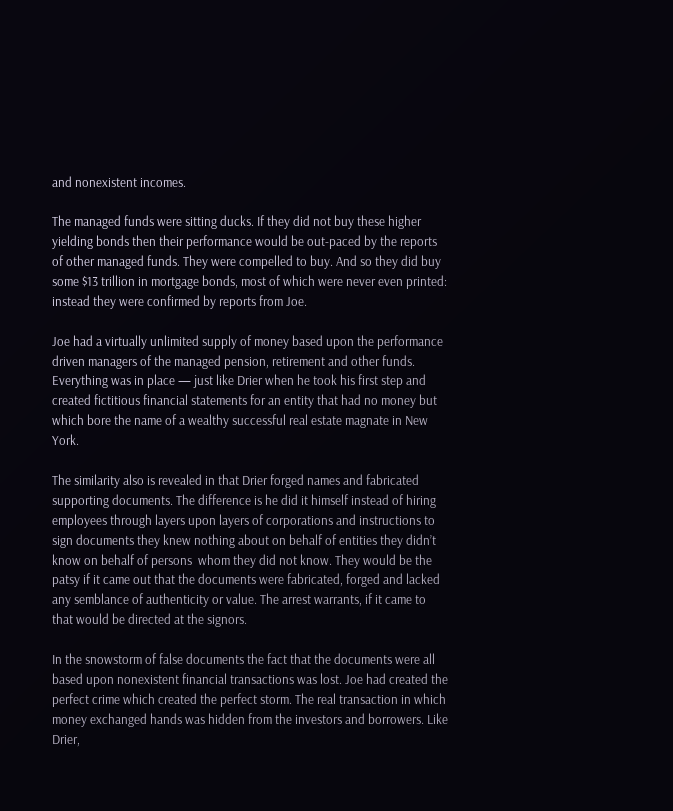and nonexistent incomes.

The managed funds were sitting ducks. If they did not buy these higher yielding bonds then their performance would be out-paced by the reports of other managed funds. They were compelled to buy. And so they did buy some $13 trillion in mortgage bonds, most of which were never even printed: instead they were confirmed by reports from Joe.

Joe had a virtually unlimited supply of money based upon the performance driven managers of the managed pension, retirement and other funds. Everything was in place — just like Drier when he took his first step and created fictitious financial statements for an entity that had no money but which bore the name of a wealthy successful real estate magnate in New York.

The similarity also is revealed in that Drier forged names and fabricated supporting documents. The difference is he did it himself instead of hiring employees through layers upon layers of corporations and instructions to sign documents they knew nothing about on behalf of entities they didn’t know on behalf of persons  whom they did not know. They would be the patsy if it came out that the documents were fabricated, forged and lacked any semblance of authenticity or value. The arrest warrants, if it came to that would be directed at the signors.

In the snowstorm of false documents the fact that the documents were all based upon nonexistent financial transactions was lost. Joe had created the perfect crime which created the perfect storm. The real transaction in which money exchanged hands was hidden from the investors and borrowers. Like Drier,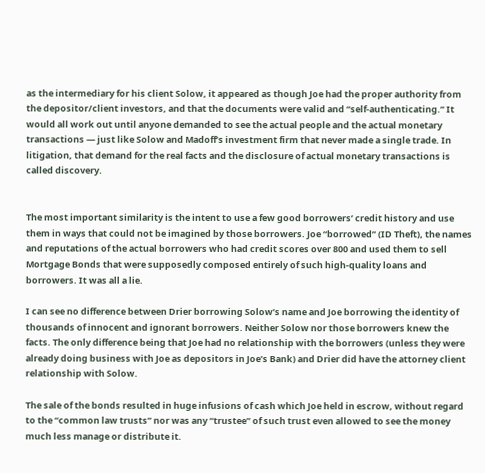as the intermediary for his client Solow, it appeared as though Joe had the proper authority from the depositor/client investors, and that the documents were valid and “self-authenticating.” It would all work out until anyone demanded to see the actual people and the actual monetary transactions — just like Solow and Madoff’s investment firm that never made a single trade. In litigation, that demand for the real facts and the disclosure of actual monetary transactions is called discovery.


The most important similarity is the intent to use a few good borrowers’ credit history and use them in ways that could not be imagined by those borrowers. Joe “borrowed” (ID Theft), the names and reputations of the actual borrowers who had credit scores over 800 and used them to sell Mortgage Bonds that were supposedly composed entirely of such high-quality loans and borrowers. It was all a lie.

I can see no difference between Drier borrowing Solow’s name and Joe borrowing the identity of thousands of innocent and ignorant borrowers. Neither Solow nor those borrowers knew the facts. The only difference being that Joe had no relationship with the borrowers (unless they were already doing business with Joe as depositors in Joe’s Bank) and Drier did have the attorney client relationship with Solow.

The sale of the bonds resulted in huge infusions of cash which Joe held in escrow, without regard to the “common law trusts” nor was any “trustee” of such trust even allowed to see the money much less manage or distribute it.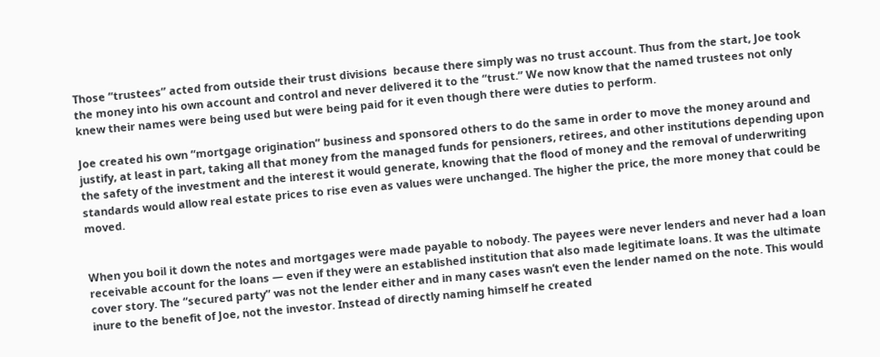Those “trustees” acted from outside their trust divisions  because there simply was no trust account. Thus from the start, Joe took the money into his own account and control and never delivered it to the “trust.” We now know that the named trustees not only knew their names were being used but were being paid for it even though there were duties to perform.

Joe created his own “mortgage origination” business and sponsored others to do the same in order to move the money around and justify, at least in part, taking all that money from the managed funds for pensioners, retirees, and other institutions depending upon the safety of the investment and the interest it would generate, knowing that the flood of money and the removal of underwriting standards would allow real estate prices to rise even as values were unchanged. The higher the price, the more money that could be moved.


When you boil it down the notes and mortgages were made payable to nobody. The payees were never lenders and never had a loan receivable account for the loans — even if they were an established institution that also made legitimate loans. It was the ultimate cover story. The “secured party” was not the lender either and in many cases wasn’t even the lender named on the note. This would inure to the benefit of Joe, not the investor. Instead of directly naming himself he created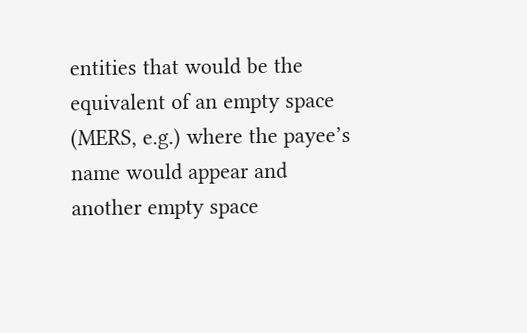entities that would be the equivalent of an empty space (MERS, e.g.) where the payee’s name would appear and another empty space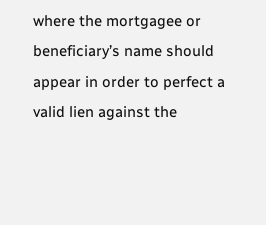where the mortgagee or beneficiary’s name should appear in order to perfect a valid lien against the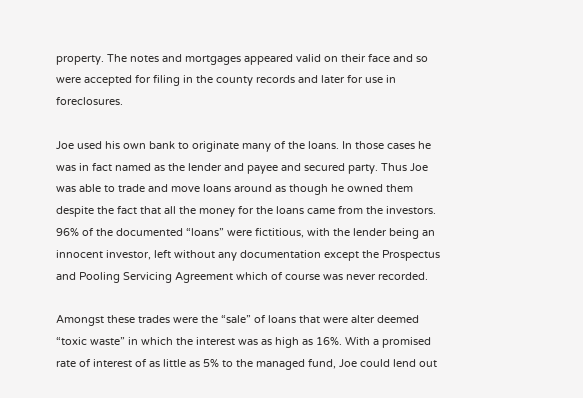property. The notes and mortgages appeared valid on their face and so were accepted for filing in the county records and later for use in foreclosures.

Joe used his own bank to originate many of the loans. In those cases he was in fact named as the lender and payee and secured party. Thus Joe was able to trade and move loans around as though he owned them despite the fact that all the money for the loans came from the investors. 96% of the documented “loans” were fictitious, with the lender being an innocent investor, left without any documentation except the Prospectus and Pooling Servicing Agreement which of course was never recorded.

Amongst these trades were the “sale” of loans that were alter deemed “toxic waste” in which the interest was as high as 16%. With a promised rate of interest of as little as 5% to the managed fund, Joe could lend out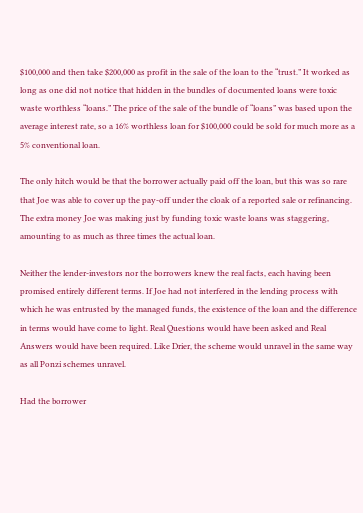$100,000 and then take $200,000 as profit in the sale of the loan to the “trust.” It worked as long as one did not notice that hidden in the bundles of documented loans were toxic waste worthless “loans.” The price of the sale of the bundle of “loans” was based upon the average interest rate, so a 16% worthless loan for $100,000 could be sold for much more as a 5% conventional loan.

The only hitch would be that the borrower actually paid off the loan, but this was so rare that Joe was able to cover up the pay-off under the cloak of a reported sale or refinancing. The extra money Joe was making just by funding toxic waste loans was staggering, amounting to as much as three times the actual loan.

Neither the lender-investors nor the borrowers knew the real facts, each having been promised entirely different terms. If Joe had not interfered in the lending process with which he was entrusted by the managed funds, the existence of the loan and the difference in terms would have come to light. Real Questions would have been asked and Real Answers would have been required. Like Drier, the scheme would unravel in the same way as all Ponzi schemes unravel.

Had the borrower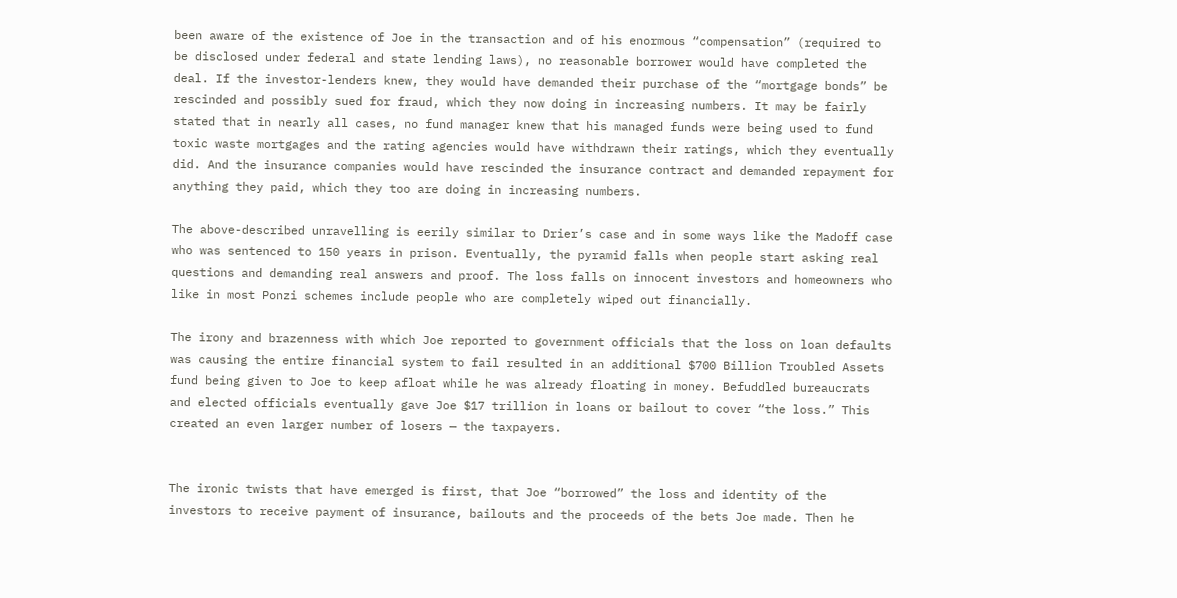been aware of the existence of Joe in the transaction and of his enormous “compensation” (required to be disclosed under federal and state lending laws), no reasonable borrower would have completed the deal. If the investor-lenders knew, they would have demanded their purchase of the “mortgage bonds” be rescinded and possibly sued for fraud, which they now doing in increasing numbers. It may be fairly stated that in nearly all cases, no fund manager knew that his managed funds were being used to fund toxic waste mortgages and the rating agencies would have withdrawn their ratings, which they eventually did. And the insurance companies would have rescinded the insurance contract and demanded repayment for anything they paid, which they too are doing in increasing numbers.

The above-described unravelling is eerily similar to Drier’s case and in some ways like the Madoff case who was sentenced to 150 years in prison. Eventually, the pyramid falls when people start asking real questions and demanding real answers and proof. The loss falls on innocent investors and homeowners who like in most Ponzi schemes include people who are completely wiped out financially.

The irony and brazenness with which Joe reported to government officials that the loss on loan defaults was causing the entire financial system to fail resulted in an additional $700 Billion Troubled Assets fund being given to Joe to keep afloat while he was already floating in money. Befuddled bureaucrats and elected officials eventually gave Joe $17 trillion in loans or bailout to cover “the loss.” This created an even larger number of losers — the taxpayers.


The ironic twists that have emerged is first, that Joe “borrowed” the loss and identity of the investors to receive payment of insurance, bailouts and the proceeds of the bets Joe made. Then he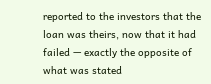reported to the investors that the loan was theirs, now that it had failed — exactly the opposite of what was stated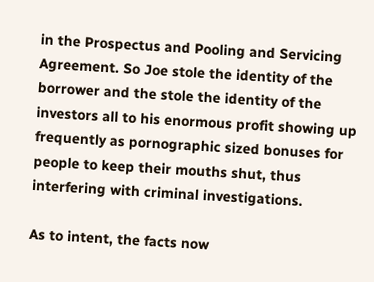in the Prospectus and Pooling and Servicing Agreement. So Joe stole the identity of the borrower and the stole the identity of the investors all to his enormous profit showing up frequently as pornographic sized bonuses for people to keep their mouths shut, thus interfering with criminal investigations.

As to intent, the facts now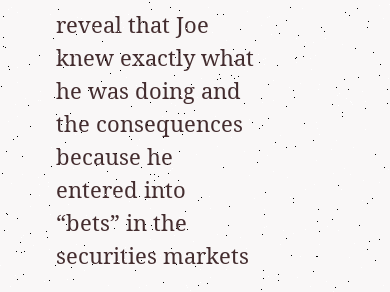reveal that Joe knew exactly what he was doing and the consequences because he entered into “bets” in the securities markets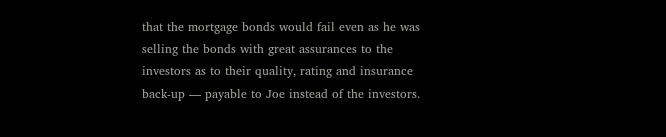that the mortgage bonds would fail even as he was selling the bonds with great assurances to the investors as to their quality, rating and insurance back-up — payable to Joe instead of the investors.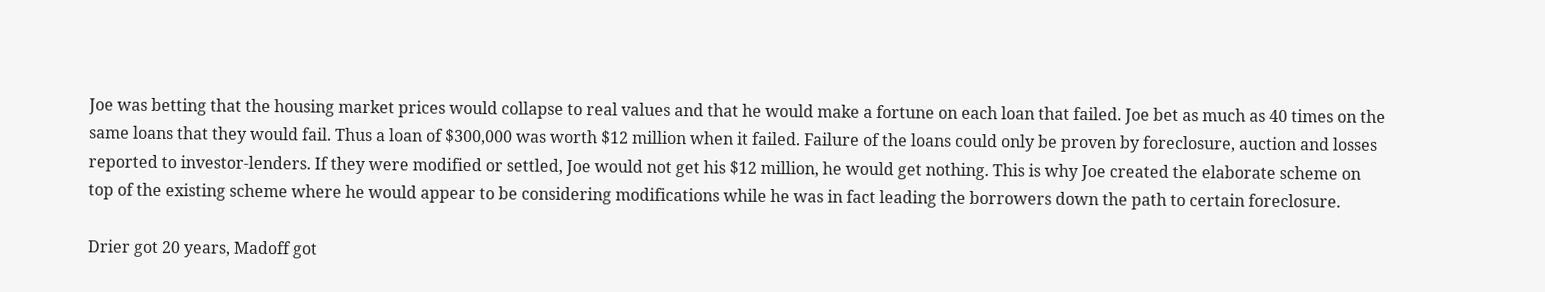Joe was betting that the housing market prices would collapse to real values and that he would make a fortune on each loan that failed. Joe bet as much as 40 times on the same loans that they would fail. Thus a loan of $300,000 was worth $12 million when it failed. Failure of the loans could only be proven by foreclosure, auction and losses reported to investor-lenders. If they were modified or settled, Joe would not get his $12 million, he would get nothing. This is why Joe created the elaborate scheme on top of the existing scheme where he would appear to be considering modifications while he was in fact leading the borrowers down the path to certain foreclosure.

Drier got 20 years, Madoff got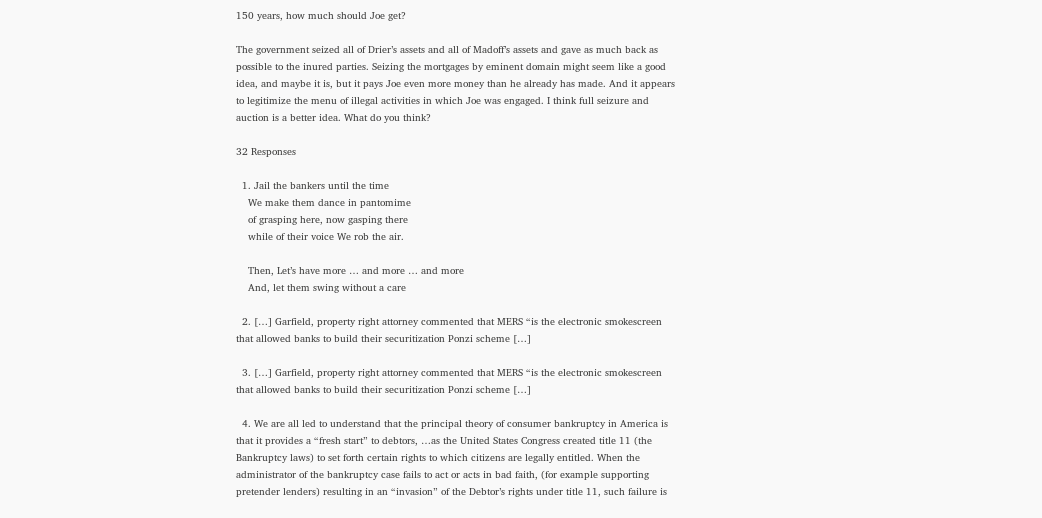150 years, how much should Joe get?

The government seized all of Drier’s assets and all of Madoff’s assets and gave as much back as possible to the inured parties. Seizing the mortgages by eminent domain might seem like a good idea, and maybe it is, but it pays Joe even more money than he already has made. And it appears to legitimize the menu of illegal activities in which Joe was engaged. I think full seizure and auction is a better idea. What do you think?

32 Responses

  1. Jail the bankers until the time
    We make them dance in pantomime
    of grasping here, now gasping there
    while of their voice We rob the air.

    Then, Let’s have more … and more … and more
    And, let them swing without a care

  2. […] Garfield, property right attorney commented that MERS “is the electronic smokescreen that allowed banks to build their securitization Ponzi scheme […]

  3. […] Garfield, property right attorney commented that MERS “is the electronic smokescreen that allowed banks to build their securitization Ponzi scheme […]

  4. We are all led to understand that the principal theory of consumer bankruptcy in America is that it provides a “fresh start” to debtors, …as the United States Congress created title 11 (the Bankruptcy laws) to set forth certain rights to which citizens are legally entitled. When the administrator of the bankruptcy case fails to act or acts in bad faith, (for example supporting pretender lenders) resulting in an “invasion” of the Debtor’s rights under title 11, such failure is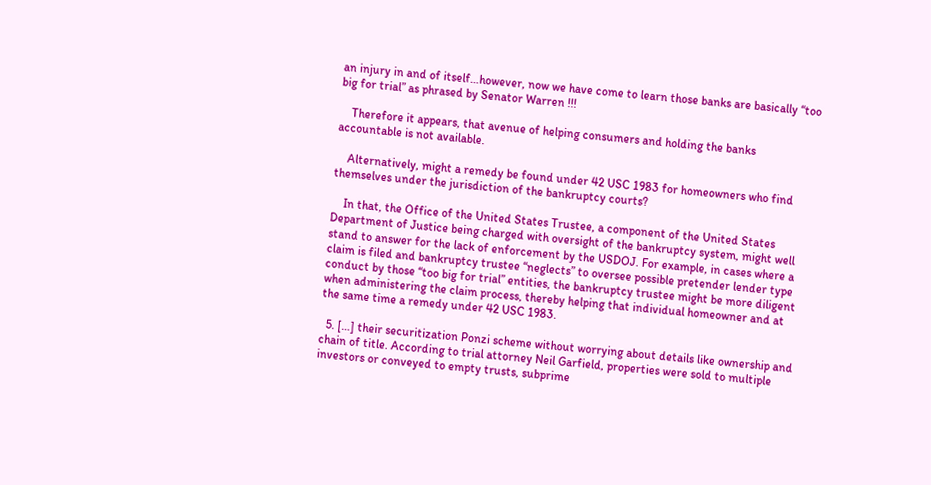an injury in and of itself…however, now we have come to learn those banks are basically “too big for trial” as phrased by Senator Warren !!!

    Therefore it appears, that avenue of helping consumers and holding the banks accountable is not available.

    Alternatively, might a remedy be found under 42 USC 1983 for homeowners who find themselves under the jurisdiction of the bankruptcy courts?

    In that, the Office of the United States Trustee, a component of the United States Department of Justice being charged with oversight of the bankruptcy system, might well stand to answer for the lack of enforcement by the USDOJ. For example, in cases where a claim is filed and bankruptcy trustee “neglects” to oversee possible pretender lender type conduct by those “too big for trial” entities, the bankruptcy trustee might be more diligent when administering the claim process, thereby helping that individual homeowner and at the same time a remedy under 42 USC 1983.

  5. […] their securitization Ponzi scheme without worrying about details like ownership and chain of title. According to trial attorney Neil Garfield, properties were sold to multiple investors or conveyed to empty trusts, subprime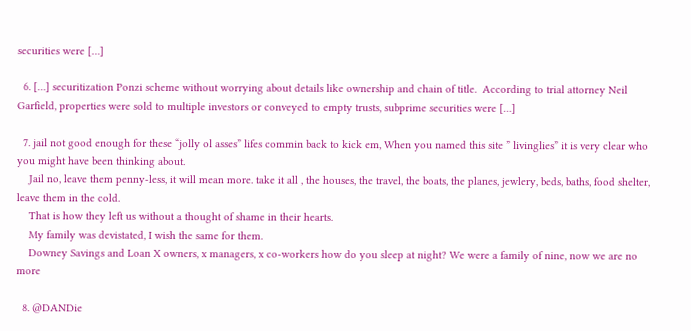securities were […]

  6. […] securitization Ponzi scheme without worrying about details like ownership and chain of title.  According to trial attorney Neil Garfield, properties were sold to multiple investors or conveyed to empty trusts, subprime securities were […]

  7. jail not good enough for these “jolly ol asses” lifes commin back to kick em, When you named this site ” livinglies” it is very clear who you might have been thinking about.
    Jail no, leave them penny-less, it will mean more. take it all , the houses, the travel, the boats, the planes, jewlery, beds, baths, food shelter, leave them in the cold.
    That is how they left us without a thought of shame in their hearts.
    My family was devistated, I wish the same for them.
    Downey Savings and Loan X owners, x managers, x co-workers how do you sleep at night? We were a family of nine, now we are no more

  8. @DANDie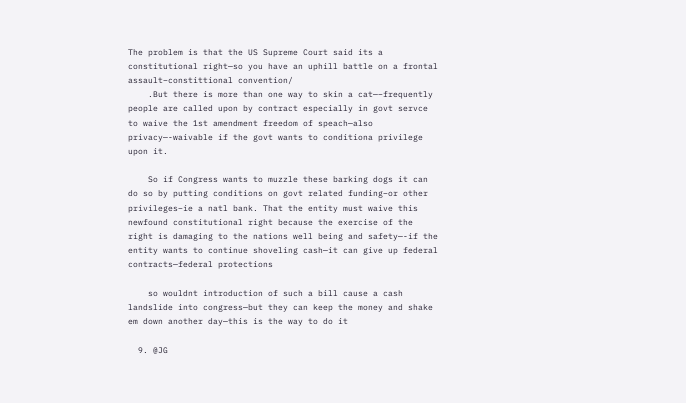The problem is that the US Supreme Court said its a constitutional right—so you have an uphill battle on a frontal assault–constittional convention/
    .But there is more than one way to skin a cat—–frequently people are called upon by contract especially in govt servce to waive the 1st amendment freedom of speach—also privacy—-waivable if the govt wants to conditiona privilege upon it.

    So if Congress wants to muzzle these barking dogs it can do so by putting conditions on govt related funding–or other privileges–ie a natl bank. That the entity must waive this newfound constitutional right because the exercise of the right is damaging to the nations well being and safety—-if the entity wants to continue shoveling cash—it can give up federal contracts—federal protections

    so wouldnt introduction of such a bill cause a cash landslide into congress—but they can keep the money and shake em down another day—this is the way to do it

  9. @JG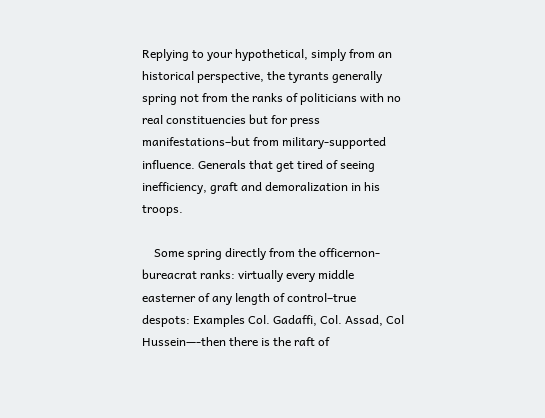Replying to your hypothetical, simply from an historical perspective, the tyrants generally spring not from the ranks of politicians with no real constituencies but for press manifestations–but from military-supported influence. Generals that get tired of seeing inefficiency, graft and demoralization in his troops.

    Some spring directly from the officernon-bureacrat ranks: virtually every middle easterner of any length of control–true despots: Examples Col. Gadaffi, Col. Assad, Col Hussein—-then there is the raft of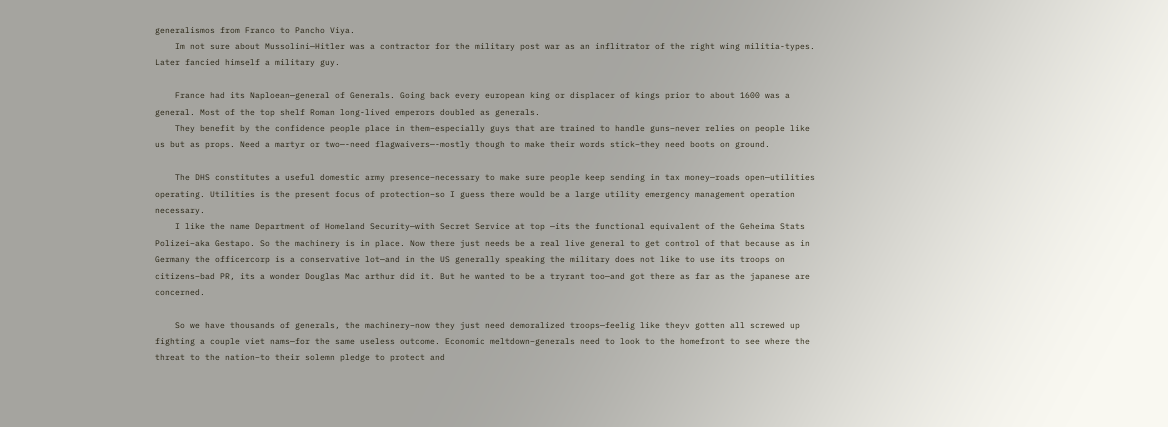generalismos from Franco to Pancho Viya.
    Im not sure about Mussolini—Hitler was a contractor for the military post war as an inflitrator of the right wing militia-types. Later fancied himself a military guy.

    France had its Naploean—general of Generals. Going back every european king or displacer of kings prior to about 1600 was a general. Most of the top shelf Roman long-lived emperors doubled as generals.
    They benefit by the confidence people place in them–especially guys that are trained to handle guns–never relies on people like us but as props. Need a martyr or two—-need flagwaivers—-mostly though to make their words stick–they need boots on ground.

    The DHS constitutes a useful domestic army presence–necessary to make sure people keep sending in tax money—roads open—utilities operating. Utilities is the present focus of protection–so I guess there would be a large utility emergency management operation necessary.
    I like the name Department of Homeland Security—with Secret Service at top —its the functional equivalent of the Geheima Stats Polizei–aka Gestapo. So the machinery is in place. Now there just needs be a real live general to get control of that because as in Germany the officercorp is a conservative lot—and in the US generally speaking the military does not like to use its troops on citizens–bad PR, its a wonder Douglas Mac arthur did it. But he wanted to be a tryrant too—and got there as far as the japanese are concerned.

    So we have thousands of generals, the machinery–now they just need demoralized troops—feelig like theyv gotten all screwed up fighting a couple viet nams—for the same useless outcome. Economic meltdown–generals need to look to the homefront to see where the threat to the nation–to their solemn pledge to protect and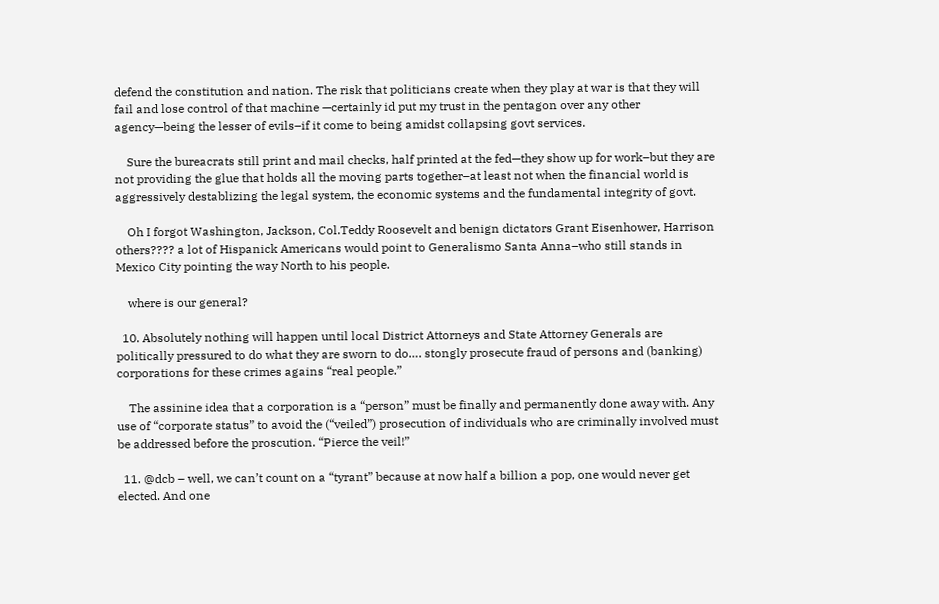defend the constitution and nation. The risk that politicians create when they play at war is that they will fail and lose control of that machine —certainly id put my trust in the pentagon over any other agency—being the lesser of evils–if it come to being amidst collapsing govt services.

    Sure the bureacrats still print and mail checks, half printed at the fed—they show up for work–but they are not providing the glue that holds all the moving parts together–at least not when the financial world is aggressively destablizing the legal system, the economic systems and the fundamental integrity of govt.

    Oh I forgot Washington, Jackson, Col.Teddy Roosevelt and benign dictators Grant Eisenhower, Harrison others???? a lot of Hispanick Americans would point to Generalismo Santa Anna–who still stands in Mexico City pointing the way North to his people.

    where is our general?

  10. Absolutely nothing will happen until local District Attorneys and State Attorney Generals are politically pressured to do what they are sworn to do…. stongly prosecute fraud of persons and (banking) corporations for these crimes agains “real people.”

    The assinine idea that a corporation is a “person” must be finally and permanently done away with. Any use of “corporate status” to avoid the (“veiled”) prosecution of individuals who are criminally involved must be addressed before the proscution. “Pierce the veil!”

  11. @dcb – well, we can’t count on a “tyrant” because at now half a billion a pop, one would never get elected. And one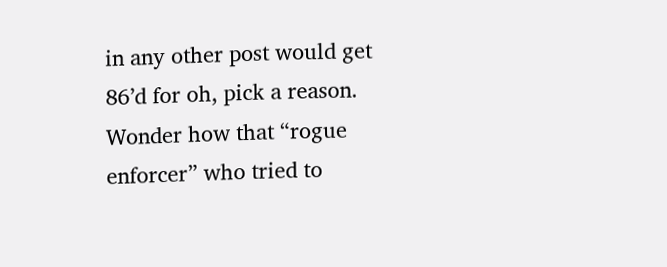in any other post would get 86’d for oh, pick a reason. Wonder how that “rogue enforcer” who tried to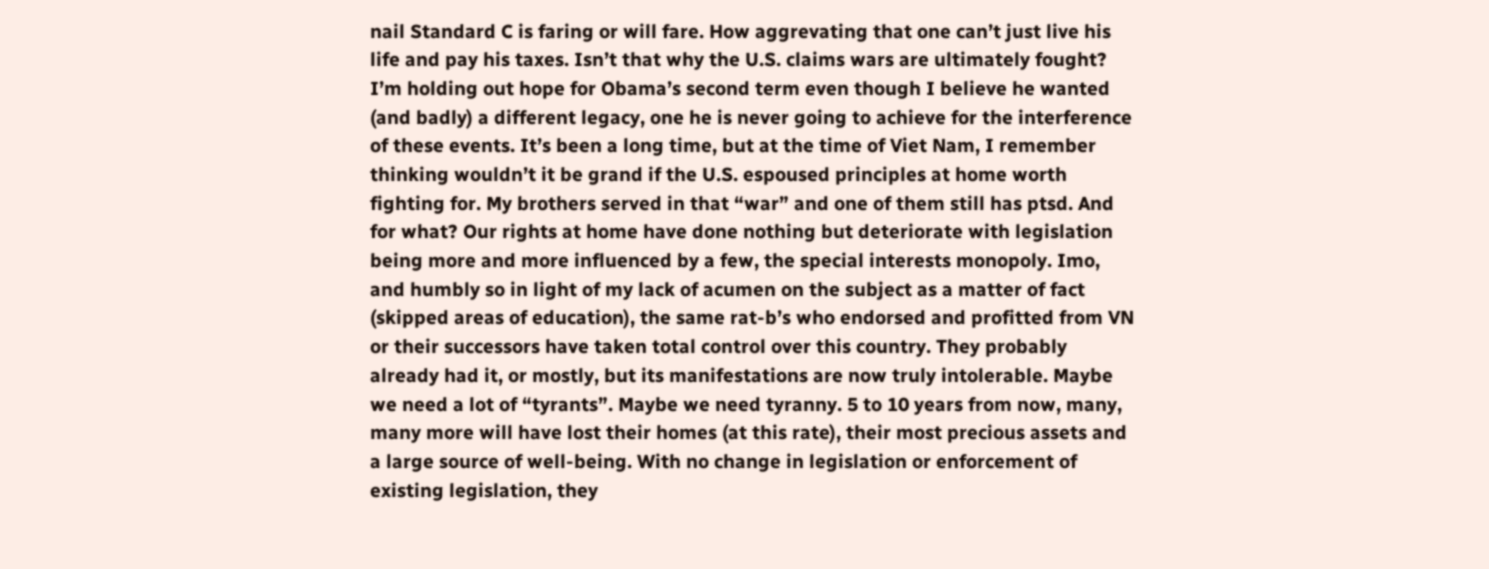nail Standard C is faring or will fare. How aggrevating that one can’t just live his life and pay his taxes. Isn’t that why the U.S. claims wars are ultimately fought? I’m holding out hope for Obama’s second term even though I believe he wanted (and badly) a different legacy, one he is never going to achieve for the interference of these events. It’s been a long time, but at the time of Viet Nam, I remember thinking wouldn’t it be grand if the U.S. espoused principles at home worth fighting for. My brothers served in that “war” and one of them still has ptsd. And for what? Our rights at home have done nothing but deteriorate with legislation being more and more influenced by a few, the special interests monopoly. Imo, and humbly so in light of my lack of acumen on the subject as a matter of fact (skipped areas of education), the same rat-b’s who endorsed and profitted from VN or their successors have taken total control over this country. They probably already had it, or mostly, but its manifestations are now truly intolerable. Maybe we need a lot of “tyrants”. Maybe we need tyranny. 5 to 10 years from now, many, many more will have lost their homes (at this rate), their most precious assets and a large source of well-being. With no change in legislation or enforcement of existing legislation, they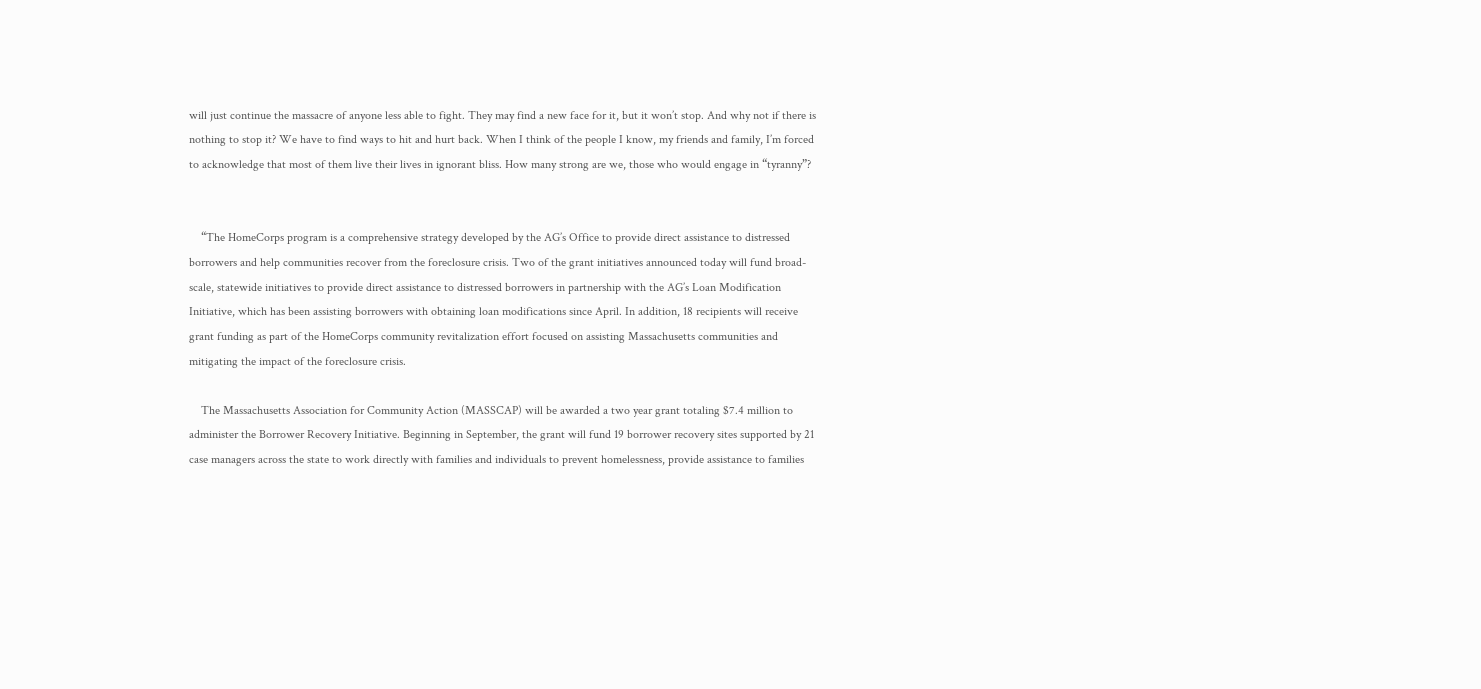will just continue the massacre of anyone less able to fight. They may find a new face for it, but it won’t stop. And why not if there is nothing to stop it? We have to find ways to hit and hurt back. When I think of the people I know, my friends and family, I’m forced to acknowledge that most of them live their lives in ignorant bliss. How many strong are we, those who would engage in “tyranny”?


    “The HomeCorps program is a comprehensive strategy developed by the AG’s Office to provide direct assistance to distressed borrowers and help communities recover from the foreclosure crisis. Two of the grant initiatives announced today will fund broad-scale, statewide initiatives to provide direct assistance to distressed borrowers in partnership with the AG’s Loan Modification Initiative, which has been assisting borrowers with obtaining loan modifications since April. In addition, 18 recipients will receive grant funding as part of the HomeCorps community revitalization effort focused on assisting Massachusetts communities and mitigating the impact of the foreclosure crisis.

    The Massachusetts Association for Community Action (MASSCAP) will be awarded a two year grant totaling $7.4 million to administer the Borrower Recovery Initiative. Beginning in September, the grant will fund 19 borrower recovery sites supported by 21 case managers across the state to work directly with families and individuals to prevent homelessness, provide assistance to families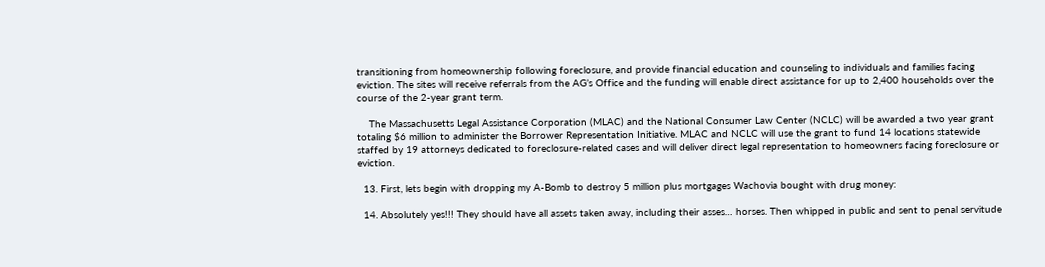transitioning from homeownership following foreclosure, and provide financial education and counseling to individuals and families facing eviction. The sites will receive referrals from the AG’s Office and the funding will enable direct assistance for up to 2,400 households over the course of the 2-year grant term.

    The Massachusetts Legal Assistance Corporation (MLAC) and the National Consumer Law Center (NCLC) will be awarded a two year grant totaling $6 million to administer the Borrower Representation Initiative. MLAC and NCLC will use the grant to fund 14 locations statewide staffed by 19 attorneys dedicated to foreclosure-related cases and will deliver direct legal representation to homeowners facing foreclosure or eviction.

  13. First, lets begin with dropping my A-Bomb to destroy 5 million plus mortgages Wachovia bought with drug money:

  14. Absolutely yes!!! They should have all assets taken away, including their asses… horses. Then whipped in public and sent to penal servitude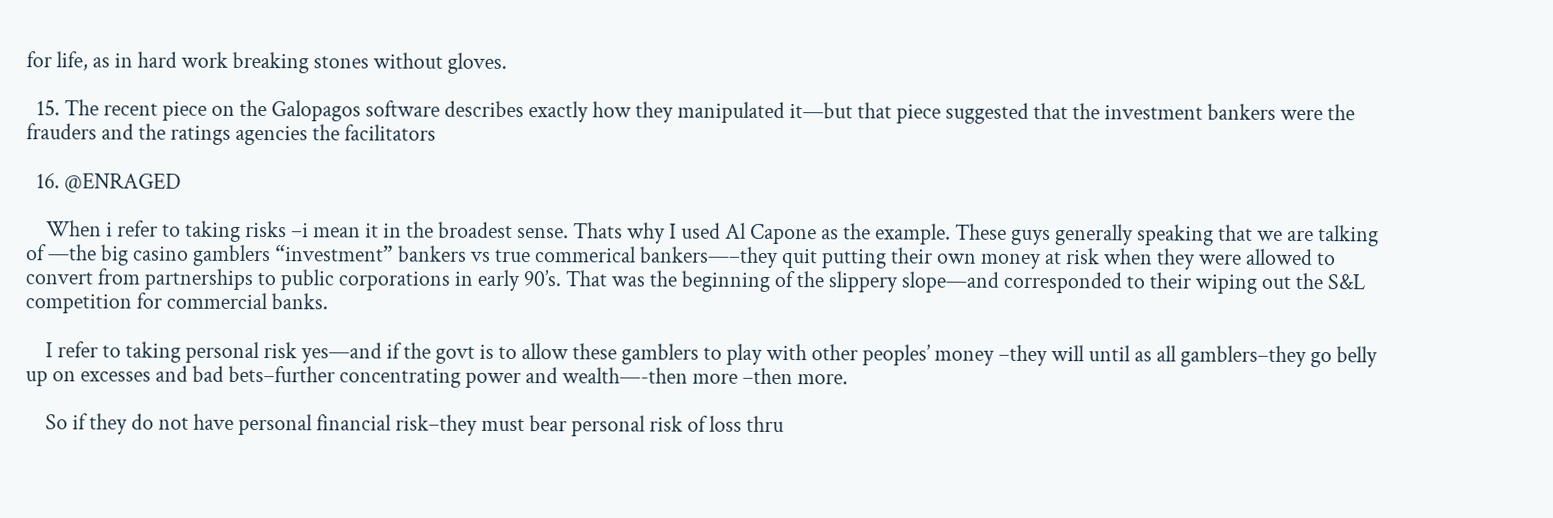for life, as in hard work breaking stones without gloves.

  15. The recent piece on the Galopagos software describes exactly how they manipulated it—but that piece suggested that the investment bankers were the frauders and the ratings agencies the facilitators

  16. @ENRAGED

    When i refer to taking risks –i mean it in the broadest sense. Thats why I used Al Capone as the example. These guys generally speaking that we are talking of —the big casino gamblers “investment” bankers vs true commerical bankers—–they quit putting their own money at risk when they were allowed to convert from partnerships to public corporations in early 90’s. That was the beginning of the slippery slope—and corresponded to their wiping out the S&L competition for commercial banks.

    I refer to taking personal risk yes—and if the govt is to allow these gamblers to play with other peoples’ money –they will until as all gamblers–they go belly up on excesses and bad bets–further concentrating power and wealth—-then more –then more.

    So if they do not have personal financial risk–they must bear personal risk of loss thru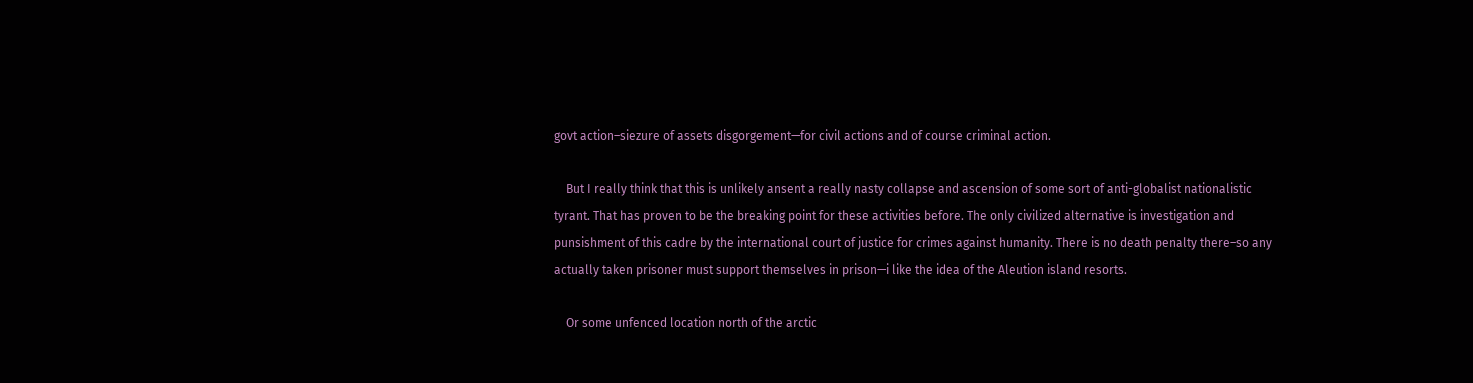govt action–siezure of assets disgorgement—for civil actions and of course criminal action.

    But I really think that this is unlikely ansent a really nasty collapse and ascension of some sort of anti-globalist nationalistic tyrant. That has proven to be the breaking point for these activities before. The only civilized alternative is investigation and punsishment of this cadre by the international court of justice for crimes against humanity. There is no death penalty there–so any actually taken prisoner must support themselves in prison—i like the idea of the Aleution island resorts.

    Or some unfenced location north of the arctic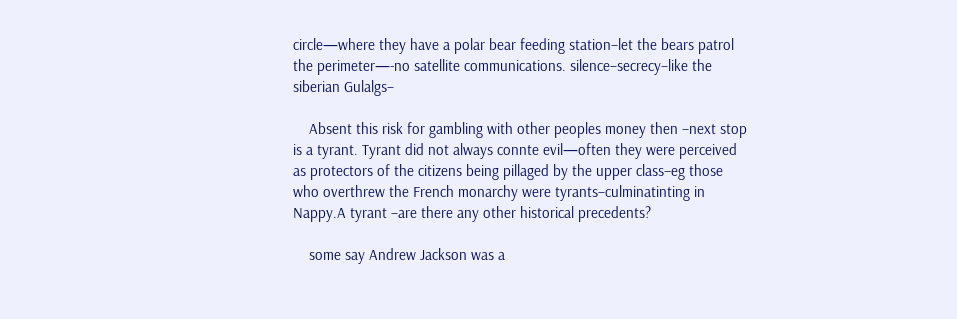circle—where they have a polar bear feeding station–let the bears patrol the perimeter—-no satellite communications. silence–secrecy–like the siberian Gulalgs–

    Absent this risk for gambling with other peoples money then –next stop is a tyrant. Tyrant did not always connte evil—often they were perceived as protectors of the citizens being pillaged by the upper class–eg those who overthrew the French monarchy were tyrants–culminatinting in Nappy.A tyrant –are there any other historical precedents?

    some say Andrew Jackson was a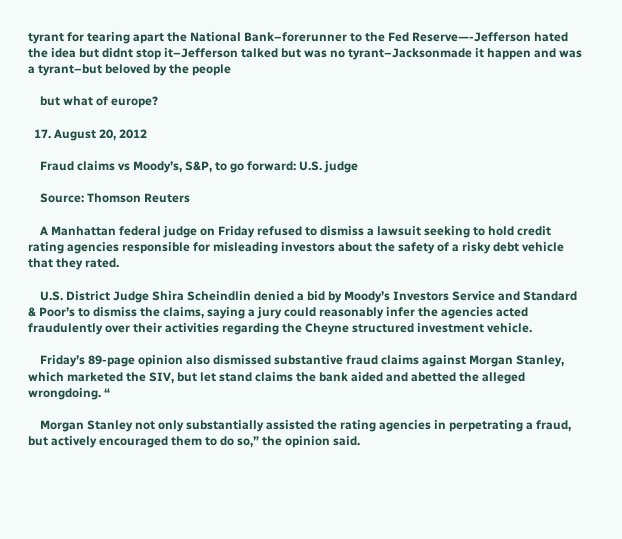tyrant for tearing apart the National Bank–forerunner to the Fed Reserve—-Jefferson hated the idea but didnt stop it–Jefferson talked but was no tyrant–Jacksonmade it happen and was a tyrant–but beloved by the people

    but what of europe?

  17. August 20, 2012

    Fraud claims vs Moody’s, S&P, to go forward: U.S. judge

    Source: Thomson Reuters

    A Manhattan federal judge on Friday refused to dismiss a lawsuit seeking to hold credit rating agencies responsible for misleading investors about the safety of a risky debt vehicle that they rated.

    U.S. District Judge Shira Scheindlin denied a bid by Moody’s Investors Service and Standard & Poor’s to dismiss the claims, saying a jury could reasonably infer the agencies acted fraudulently over their activities regarding the Cheyne structured investment vehicle.

    Friday’s 89-page opinion also dismissed substantive fraud claims against Morgan Stanley, which marketed the SIV, but let stand claims the bank aided and abetted the alleged wrongdoing. “

    Morgan Stanley not only substantially assisted the rating agencies in perpetrating a fraud, but actively encouraged them to do so,” the opinion said.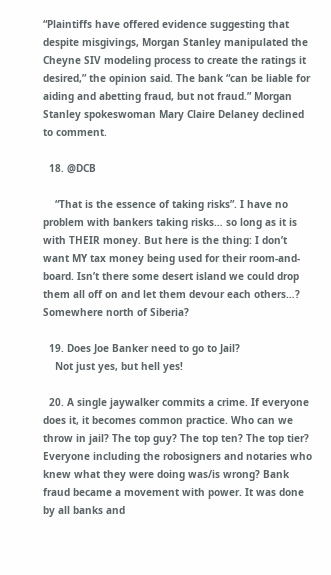“Plaintiffs have offered evidence suggesting that despite misgivings, Morgan Stanley manipulated the Cheyne SIV modeling process to create the ratings it desired,” the opinion said. The bank “can be liable for aiding and abetting fraud, but not fraud.” Morgan Stanley spokeswoman Mary Claire Delaney declined to comment.

  18. @DCB

    “That is the essence of taking risks”. I have no problem with bankers taking risks… so long as it is with THEIR money. But here is the thing: I don’t want MY tax money being used for their room-and-board. Isn’t there some desert island we could drop them all off on and let them devour each others…? Somewhere north of Siberia?

  19. Does Joe Banker need to go to Jail?
    Not just yes, but hell yes!

  20. A single jaywalker commits a crime. If everyone does it, it becomes common practice. Who can we throw in jail? The top guy? The top ten? The top tier? Everyone including the robosigners and notaries who knew what they were doing was/is wrong? Bank fraud became a movement with power. It was done by all banks and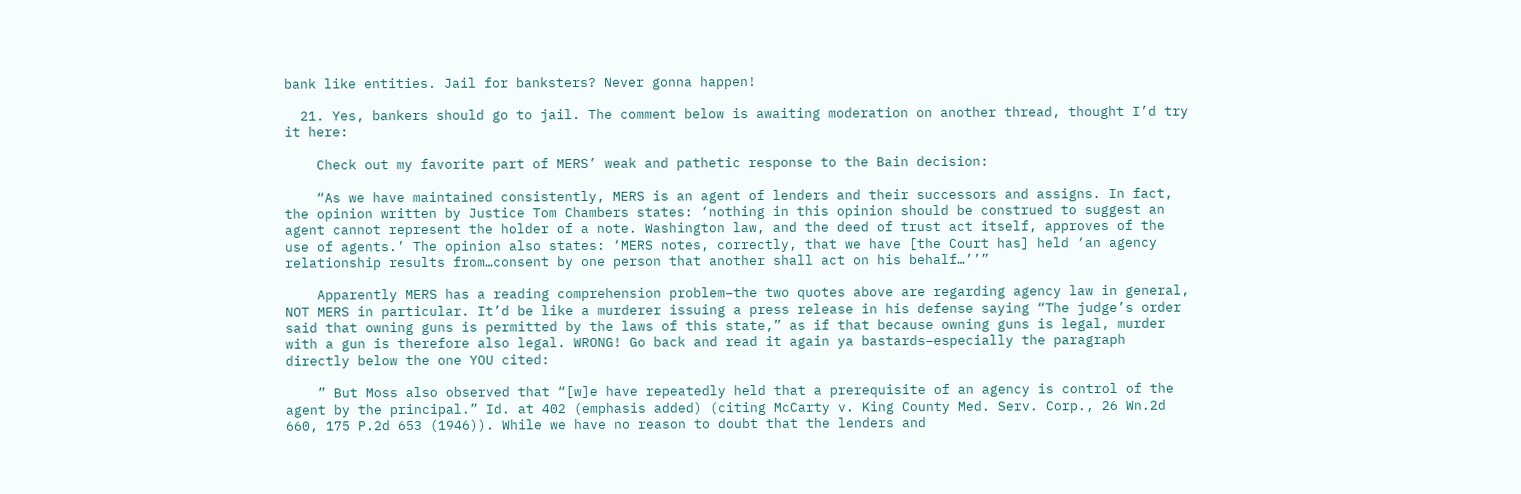bank like entities. Jail for banksters? Never gonna happen!

  21. Yes, bankers should go to jail. The comment below is awaiting moderation on another thread, thought I’d try it here:

    Check out my favorite part of MERS’ weak and pathetic response to the Bain decision:

    “As we have maintained consistently, MERS is an agent of lenders and their successors and assigns. In fact, the opinion written by Justice Tom Chambers states: ‘nothing in this opinion should be construed to suggest an agent cannot represent the holder of a note. Washington law, and the deed of trust act itself, approves of the use of agents.’ The opinion also states: ‘MERS notes, correctly, that we have [the Court has] held ‘an agency relationship results from…consent by one person that another shall act on his behalf…’’”

    Apparently MERS has a reading comprehension problem–the two quotes above are regarding agency law in general, NOT MERS in particular. It’d be like a murderer issuing a press release in his defense saying “The judge’s order said that owning guns is permitted by the laws of this state,” as if that because owning guns is legal, murder with a gun is therefore also legal. WRONG! Go back and read it again ya bastards–especially the paragraph directly below the one YOU cited:

    ” But Moss also observed that “[w]e have repeatedly held that a prerequisite of an agency is control of the agent by the principal.” Id. at 402 (emphasis added) (citing McCarty v. King County Med. Serv. Corp., 26 Wn.2d 660, 175 P.2d 653 (1946)). While we have no reason to doubt that the lenders and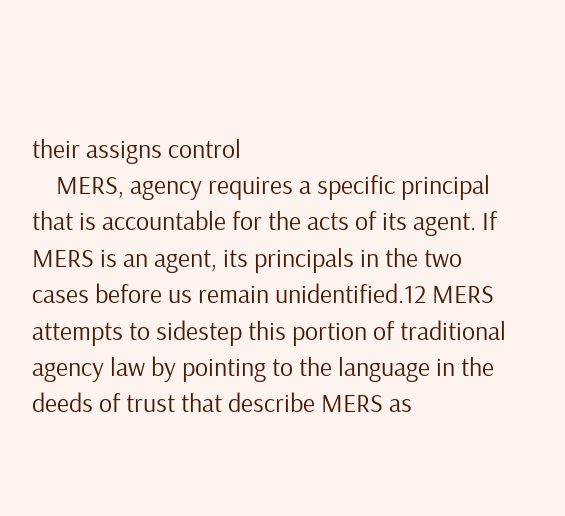their assigns control
    MERS, agency requires a specific principal that is accountable for the acts of its agent. If MERS is an agent, its principals in the two cases before us remain unidentified.12 MERS attempts to sidestep this portion of traditional agency law by pointing to the language in the deeds of trust that describe MERS as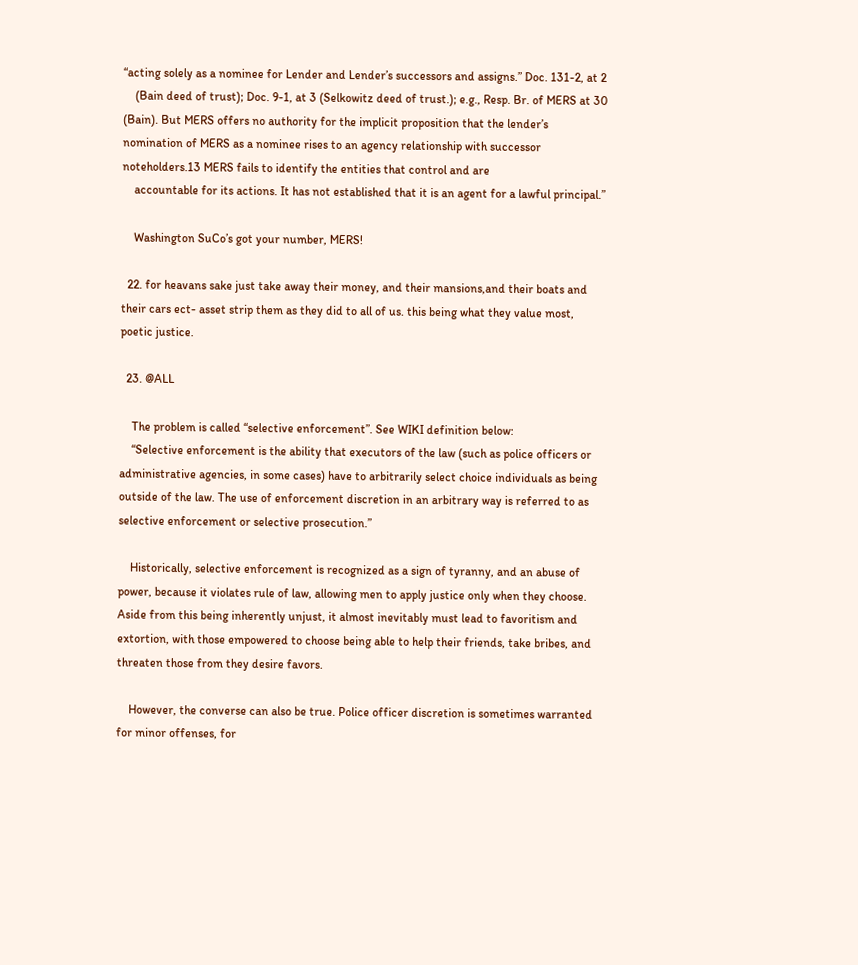“acting solely as a nominee for Lender and Lender’s successors and assigns.” Doc. 131-2, at 2
    (Bain deed of trust); Doc. 9-1, at 3 (Selkowitz deed of trust.); e.g., Resp. Br. of MERS at 30 (Bain). But MERS offers no authority for the implicit proposition that the lender’s nomination of MERS as a nominee rises to an agency relationship with successor noteholders.13 MERS fails to identify the entities that control and are
    accountable for its actions. It has not established that it is an agent for a lawful principal.”

    Washington SuCo’s got your number, MERS!

  22. for heavans sake just take away their money, and their mansions,and their boats and their cars ect- asset strip them as they did to all of us. this being what they value most, poetic justice.

  23. @ALL

    The problem is called “selective enforcement”. See WIKI definition below:
    “Selective enforcement is the ability that executors of the law (such as police officers or administrative agencies, in some cases) have to arbitrarily select choice individuals as being outside of the law. The use of enforcement discretion in an arbitrary way is referred to as selective enforcement or selective prosecution.”

    Historically, selective enforcement is recognized as a sign of tyranny, and an abuse of power, because it violates rule of law, allowing men to apply justice only when they choose. Aside from this being inherently unjust, it almost inevitably must lead to favoritism and extortion, with those empowered to choose being able to help their friends, take bribes, and threaten those from they desire favors.

    However, the converse can also be true. Police officer discretion is sometimes warranted for minor offenses, for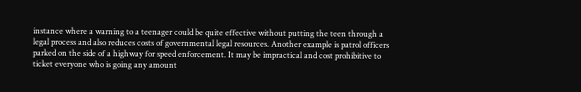instance where a warning to a teenager could be quite effective without putting the teen through a legal process and also reduces costs of governmental legal resources. Another example is patrol officers parked on the side of a highway for speed enforcement. It may be impractical and cost prohibitive to ticket everyone who is going any amount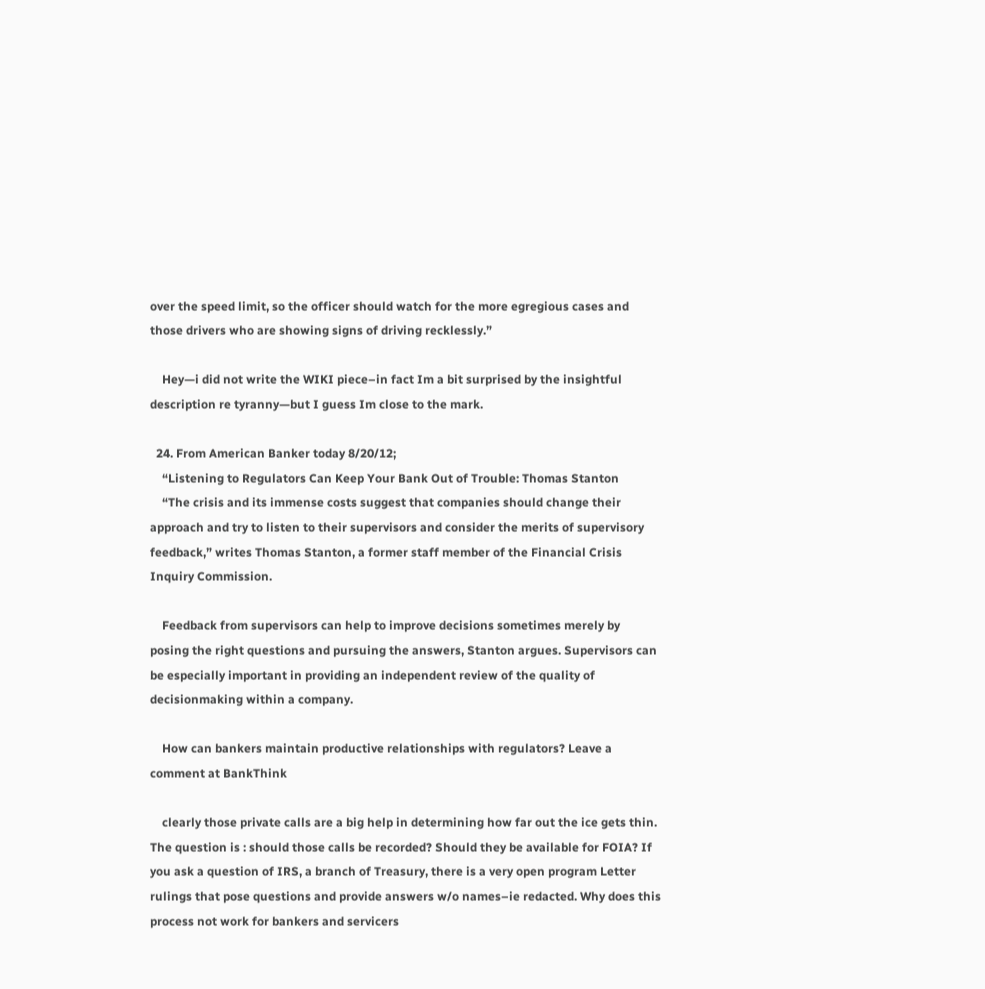over the speed limit, so the officer should watch for the more egregious cases and those drivers who are showing signs of driving recklessly.”

    Hey—i did not write the WIKI piece–in fact Im a bit surprised by the insightful description re tyranny—but I guess Im close to the mark.

  24. From American Banker today 8/20/12;
    “Listening to Regulators Can Keep Your Bank Out of Trouble: Thomas Stanton
    “The crisis and its immense costs suggest that companies should change their approach and try to listen to their supervisors and consider the merits of supervisory feedback,” writes Thomas Stanton, a former staff member of the Financial Crisis Inquiry Commission.

    Feedback from supervisors can help to improve decisions sometimes merely by posing the right questions and pursuing the answers, Stanton argues. Supervisors can be especially important in providing an independent review of the quality of decisionmaking within a company.

    How can bankers maintain productive relationships with regulators? Leave a comment at BankThink

    clearly those private calls are a big help in determining how far out the ice gets thin. The question is : should those calls be recorded? Should they be available for FOIA? If you ask a question of IRS, a branch of Treasury, there is a very open program Letter rulings that pose questions and provide answers w/o names–ie redacted. Why does this process not work for bankers and servicers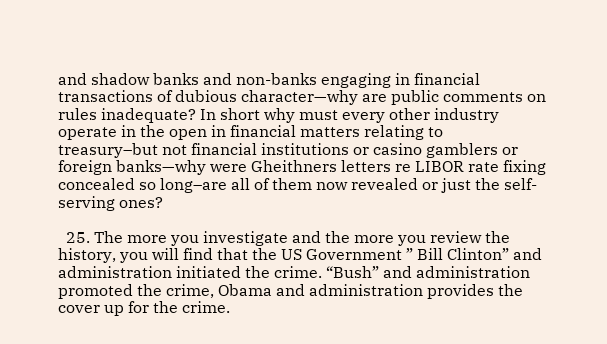and shadow banks and non-banks engaging in financial transactions of dubious character—why are public comments on rules inadequate? In short why must every other industry operate in the open in financial matters relating to treasury–but not financial institutions or casino gamblers or foreign banks—why were Gheithners letters re LIBOR rate fixing concealed so long–are all of them now revealed or just the self-serving ones?

  25. The more you investigate and the more you review the history, you will find that the US Government ” Bill Clinton” and administration initiated the crime. “Bush” and administration promoted the crime, Obama and administration provides the cover up for the crime.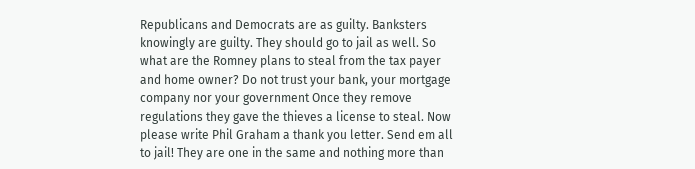Republicans and Democrats are as guilty. Banksters knowingly are guilty. They should go to jail as well. So what are the Romney plans to steal from the tax payer and home owner? Do not trust your bank, your mortgage company nor your government Once they remove regulations they gave the thieves a license to steal. Now please write Phil Graham a thank you letter. Send em all to jail! They are one in the same and nothing more than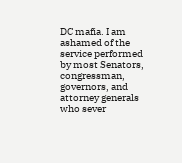DC mafia. I am ashamed of the service performed by most Senators, congressman, governors, and attorney generals who sever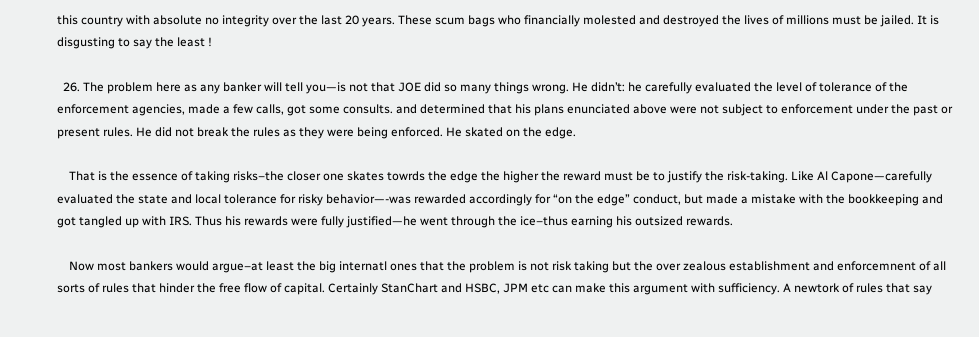this country with absolute no integrity over the last 20 years. These scum bags who financially molested and destroyed the lives of millions must be jailed. It is disgusting to say the least !

  26. The problem here as any banker will tell you—is not that JOE did so many things wrong. He didn’t: he carefully evaluated the level of tolerance of the enforcement agencies, made a few calls, got some consults. and determined that his plans enunciated above were not subject to enforcement under the past or present rules. He did not break the rules as they were being enforced. He skated on the edge.

    That is the essence of taking risks–the closer one skates towrds the edge the higher the reward must be to justify the risk-taking. Like Al Capone—carefully evaluated the state and local tolerance for risky behavior—-was rewarded accordingly for “on the edge” conduct, but made a mistake with the bookkeeping and got tangled up with IRS. Thus his rewards were fully justified—he went through the ice–thus earning his outsized rewards.

    Now most bankers would argue–at least the big internatl ones that the problem is not risk taking but the over zealous establishment and enforcemnent of all sorts of rules that hinder the free flow of capital. Certainly StanChart and HSBC, JPM etc can make this argument with sufficiency. A newtork of rules that say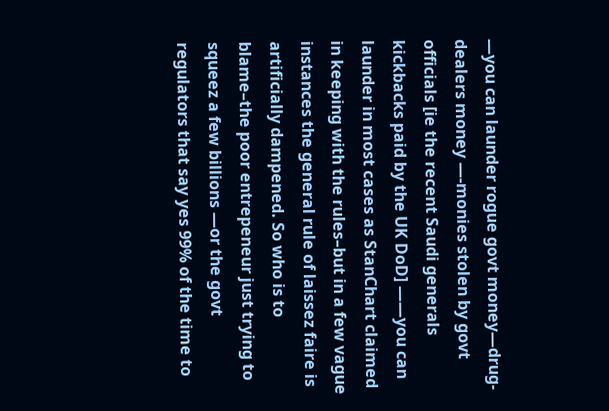—you can launder rogue govt money—drug-dealers money —-monies stolen by govt officials [ie the recent Saudi generals kickbacks paid by the UK DoD] ——you can launder in most cases as StanChart claimed in keeping with the rules–but in a few vague instances the general rule of laissez faire is artificially dampened. So who is to blame–the poor entrepeneur just trying to squeez a few billions —or the govt regulators that say yes 99% of the time to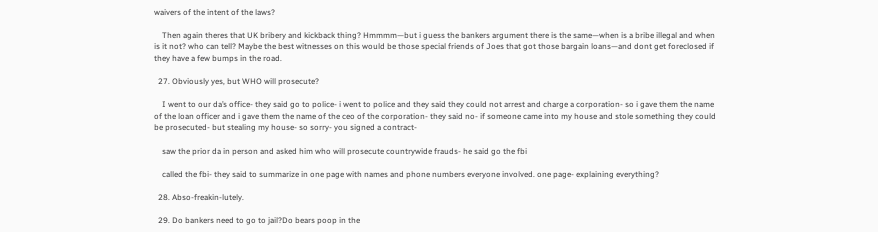waivers of the intent of the laws?

    Then again theres that UK bribery and kickback thing? Hmmmm—but i guess the bankers argument there is the same—when is a bribe illegal and when is it not? who can tell? Maybe the best witnesses on this would be those special friends of Joes that got those bargain loans—and dont get foreclosed if they have a few bumps in the road.

  27. Obviously yes, but WHO will prosecute?

    I went to our da’s office- they said go to police- i went to police and they said they could not arrest and charge a corporation- so i gave them the name of the loan officer and i gave them the name of the ceo of the corporation- they said no- if someone came into my house and stole something they could be prosecuted- but stealing my house- so sorry- you signed a contract-

    saw the prior da in person and asked him who will prosecute countrywide frauds- he said go the fbi

    called the fbi- they said to summarize in one page with names and phone numbers everyone involved. one page- explaining everything?

  28. Abso-freakin-lutely.

  29. Do bankers need to go to jail?Do bears poop in the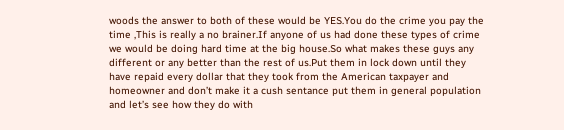woods the answer to both of these would be YES.You do the crime you pay the time ,This is really a no brainer.If anyone of us had done these types of crime we would be doing hard time at the big house.So what makes these guys any different or any better than the rest of us.Put them in lock down until they have repaid every dollar that they took from the American taxpayer and homeowner and don’t make it a cush sentance put them in general population and let’s see how they do with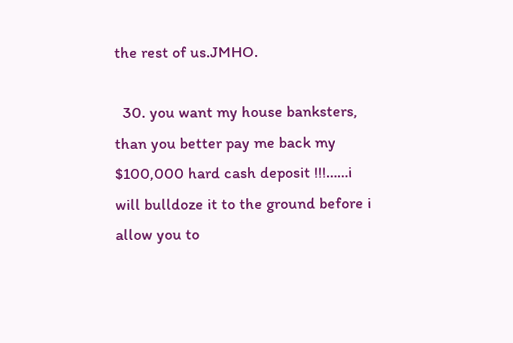the rest of us.JMHO.

  30. you want my house banksters, than you better pay me back my $100,000 hard cash deposit !!!……i will bulldoze it to the ground before i allow you to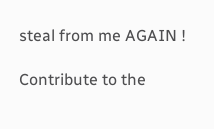steal from me AGAIN !

Contribute to the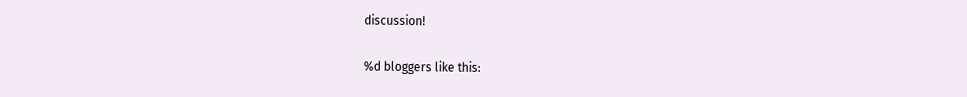discussion!

%d bloggers like this: